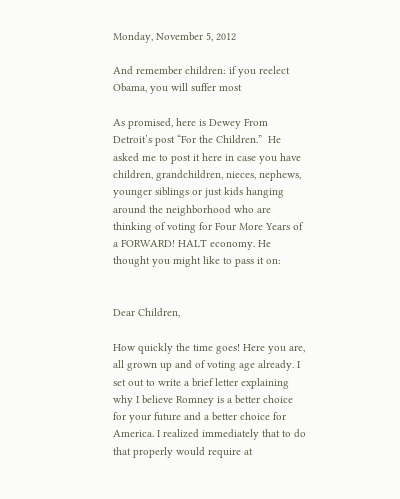Monday, November 5, 2012

And remember children: if you reelect Obama, you will suffer most

As promised, here is Dewey From Detroit’s post “For the Children.”  He asked me to post it here in case you have children, grandchildren, nieces, nephews, younger siblings or just kids hanging around the neighborhood who are thinking of voting for Four More Years of a FORWARD! HALT economy. He thought you might like to pass it on:


Dear Children,

How quickly the time goes! Here you are, all grown up and of voting age already. I set out to write a brief letter explaining why I believe Romney is a better choice for your future and a better choice for America. I realized immediately that to do that properly would require at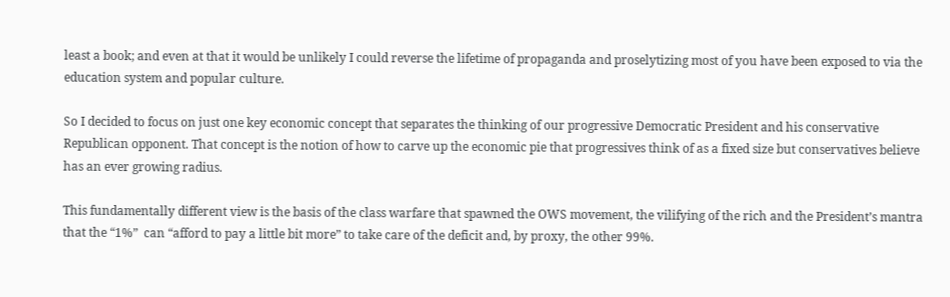least a book; and even at that it would be unlikely I could reverse the lifetime of propaganda and proselytizing most of you have been exposed to via the education system and popular culture.

So I decided to focus on just one key economic concept that separates the thinking of our progressive Democratic President and his conservative Republican opponent. That concept is the notion of how to carve up the economic pie that progressives think of as a fixed size but conservatives believe has an ever growing radius.

This fundamentally different view is the basis of the class warfare that spawned the OWS movement, the vilifying of the rich and the President’s mantra that the “1%”  can “afford to pay a little bit more” to take care of the deficit and, by proxy, the other 99%.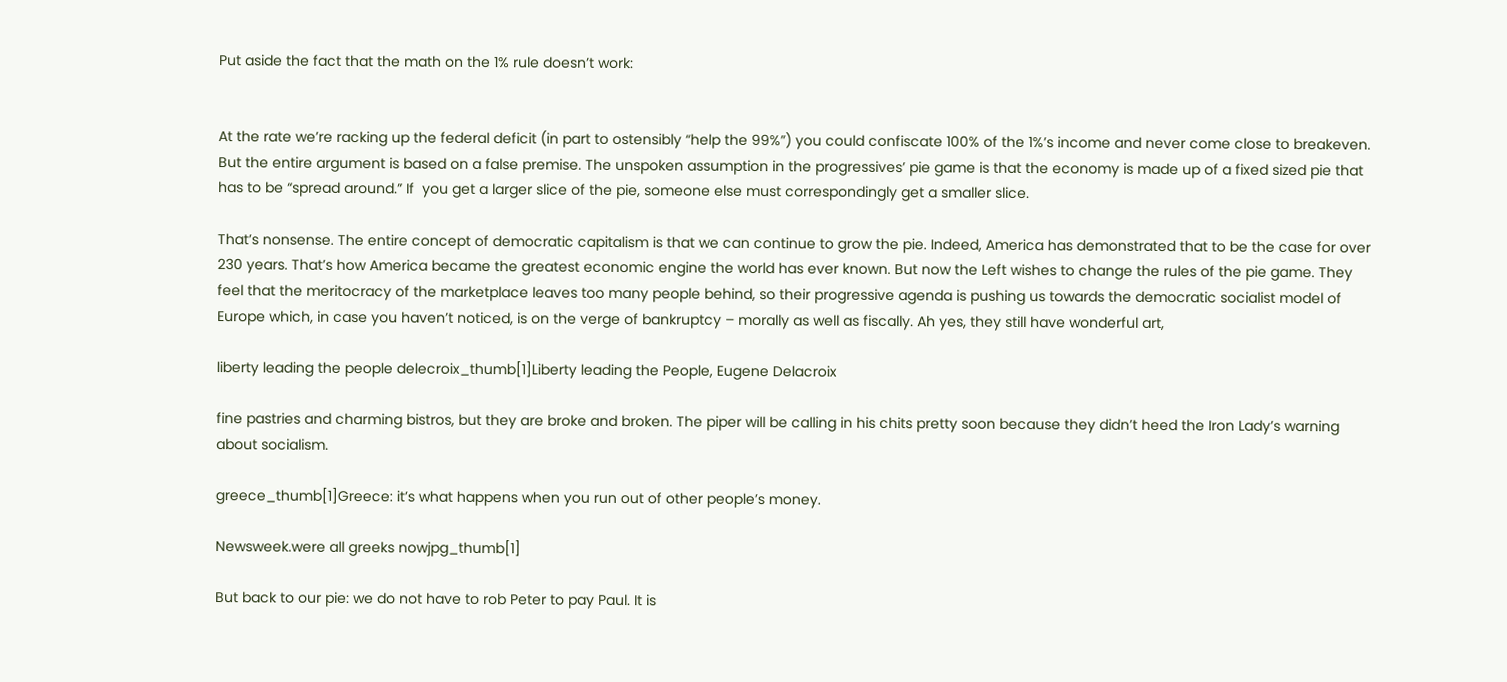Put aside the fact that the math on the 1% rule doesn’t work:


At the rate we’re racking up the federal deficit (in part to ostensibly “help the 99%”) you could confiscate 100% of the 1%’s income and never come close to breakeven. But the entire argument is based on a false premise. The unspoken assumption in the progressives’ pie game is that the economy is made up of a fixed sized pie that has to be “spread around.” If  you get a larger slice of the pie, someone else must correspondingly get a smaller slice.

That’s nonsense. The entire concept of democratic capitalism is that we can continue to grow the pie. Indeed, America has demonstrated that to be the case for over 230 years. That’s how America became the greatest economic engine the world has ever known. But now the Left wishes to change the rules of the pie game. They feel that the meritocracy of the marketplace leaves too many people behind, so their progressive agenda is pushing us towards the democratic socialist model of Europe which, in case you haven’t noticed, is on the verge of bankruptcy – morally as well as fiscally. Ah yes, they still have wonderful art,

liberty leading the people delecroix_thumb[1]Liberty leading the People, Eugene Delacroix

fine pastries and charming bistros, but they are broke and broken. The piper will be calling in his chits pretty soon because they didn’t heed the Iron Lady’s warning about socialism.

greece_thumb[1]Greece: it’s what happens when you run out of other people’s money.

Newsweek.were all greeks nowjpg_thumb[1]

But back to our pie: we do not have to rob Peter to pay Paul. It is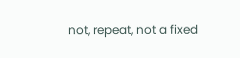not, repeat, not a fixed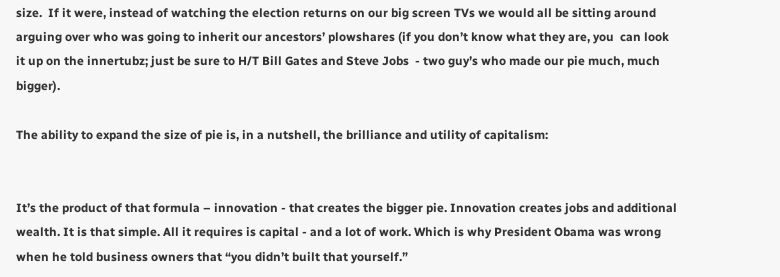size.  If it were, instead of watching the election returns on our big screen TVs we would all be sitting around arguing over who was going to inherit our ancestors’ plowshares (if you don’t know what they are, you  can look it up on the innertubz; just be sure to H/T Bill Gates and Steve Jobs  - two guy’s who made our pie much, much bigger).

The ability to expand the size of pie is, in a nutshell, the brilliance and utility of capitalism:


It’s the product of that formula – innovation - that creates the bigger pie. Innovation creates jobs and additional wealth. It is that simple. All it requires is capital - and a lot of work. Which is why President Obama was wrong when he told business owners that “you didn’t built that yourself.”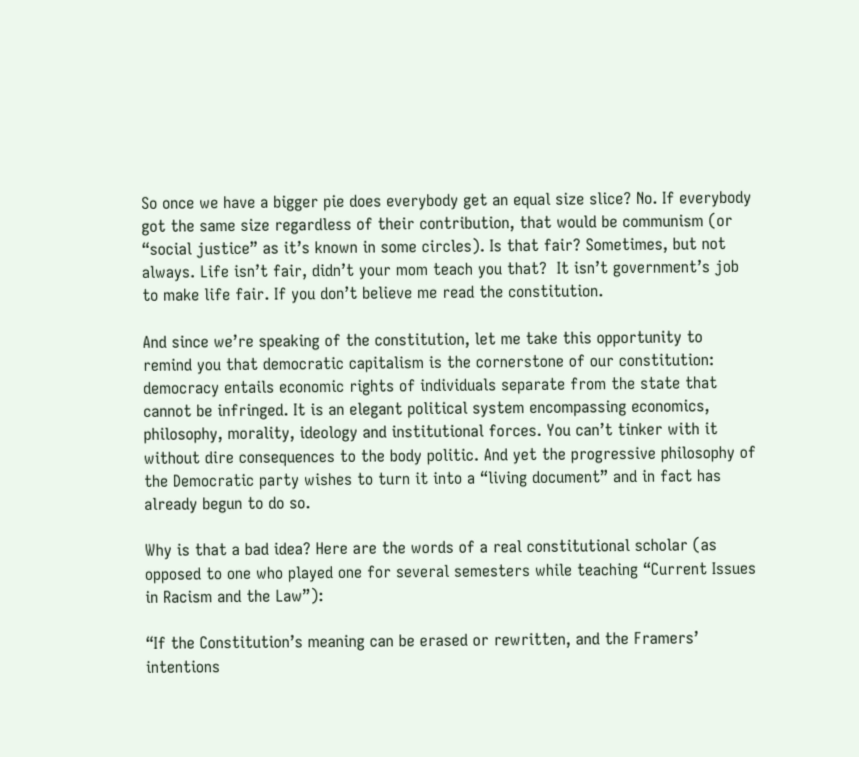So once we have a bigger pie does everybody get an equal size slice? No. If everybody got the same size regardless of their contribution, that would be communism (or “social justice” as it’s known in some circles). Is that fair? Sometimes, but not always. Life isn’t fair, didn’t your mom teach you that?  It isn’t government’s job to make life fair. If you don’t believe me read the constitution.

And since we’re speaking of the constitution, let me take this opportunity to remind you that democratic capitalism is the cornerstone of our constitution: democracy entails economic rights of individuals separate from the state that cannot be infringed. It is an elegant political system encompassing economics, philosophy, morality, ideology and institutional forces. You can’t tinker with it without dire consequences to the body politic. And yet the progressive philosophy of the Democratic party wishes to turn it into a “living document” and in fact has already begun to do so.

Why is that a bad idea? Here are the words of a real constitutional scholar (as opposed to one who played one for several semesters while teaching “Current Issues in Racism and the Law”):

“If the Constitution’s meaning can be erased or rewritten, and the Framers’ intentions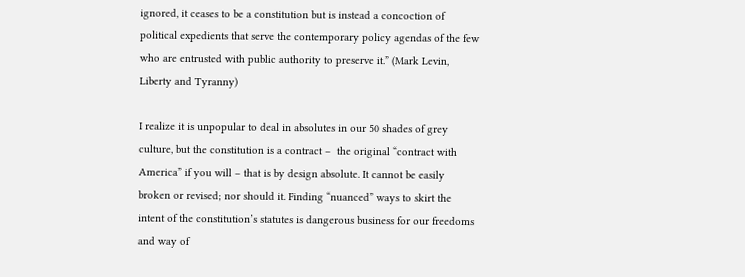ignored, it ceases to be a constitution but is instead a concoction of political expedients that serve the contemporary policy agendas of the few who are entrusted with public authority to preserve it.” (Mark Levin, Liberty and Tyranny)

I realize it is unpopular to deal in absolutes in our 50 shades of grey culture, but the constitution is a contract –  the original “contract with America” if you will – that is by design absolute. It cannot be easily broken or revised; nor should it. Finding “nuanced” ways to skirt the intent of the constitution’s statutes is dangerous business for our freedoms and way of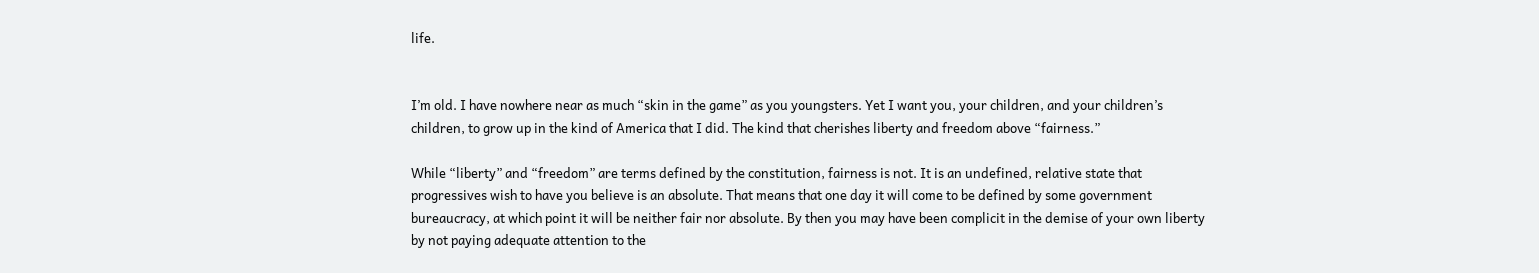life.


I’m old. I have nowhere near as much “skin in the game” as you youngsters. Yet I want you, your children, and your children’s children, to grow up in the kind of America that I did. The kind that cherishes liberty and freedom above “fairness.”

While “liberty” and “freedom” are terms defined by the constitution, fairness is not. It is an undefined, relative state that progressives wish to have you believe is an absolute. That means that one day it will come to be defined by some government bureaucracy, at which point it will be neither fair nor absolute. By then you may have been complicit in the demise of your own liberty by not paying adequate attention to the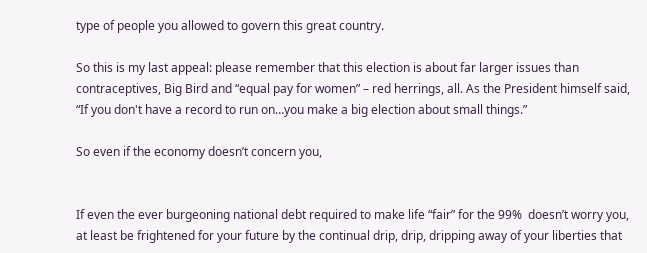type of people you allowed to govern this great country.

So this is my last appeal: please remember that this election is about far larger issues than contraceptives, Big Bird and “equal pay for women” – red herrings, all. As the President himself said, “If you don't have a record to run on…you make a big election about small things.”

So even if the economy doesn’t concern you,


If even the ever burgeoning national debt required to make life “fair” for the 99%  doesn’t worry you, at least be frightened for your future by the continual drip, drip, dripping away of your liberties that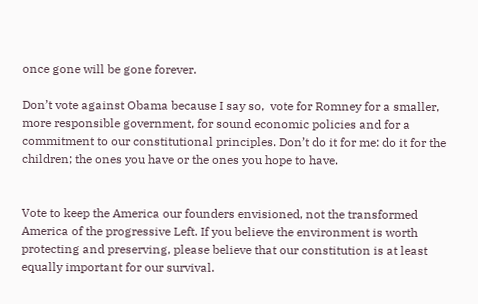once gone will be gone forever.

Don’t vote against Obama because I say so,  vote for Romney for a smaller, more responsible government, for sound economic policies and for a commitment to our constitutional principles. Don’t do it for me: do it for the children; the ones you have or the ones you hope to have.


Vote to keep the America our founders envisioned, not the transformed America of the progressive Left. If you believe the environment is worth protecting and preserving, please believe that our constitution is at least equally important for our survival.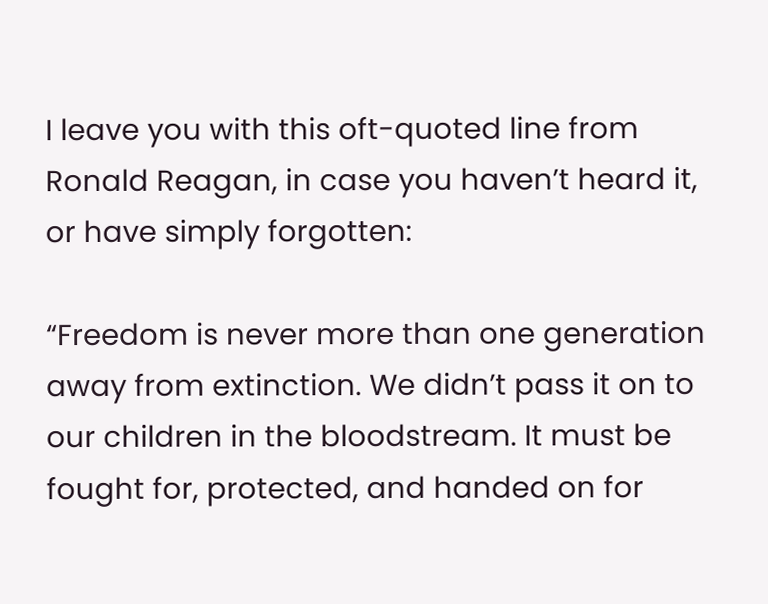I leave you with this oft-quoted line from Ronald Reagan, in case you haven’t heard it, or have simply forgotten:

“Freedom is never more than one generation away from extinction. We didn’t pass it on to our children in the bloodstream. It must be fought for, protected, and handed on for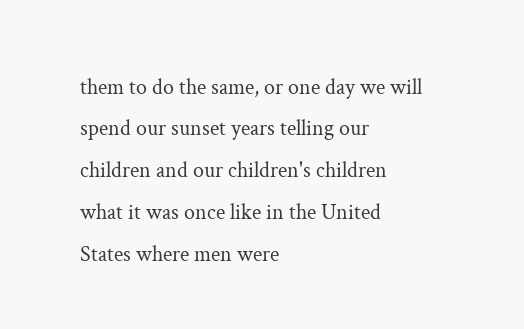them to do the same, or one day we will spend our sunset years telling our children and our children's children what it was once like in the United States where men were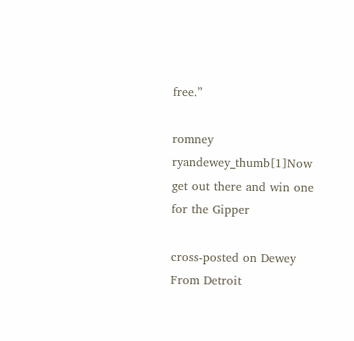free.”

romney ryandewey_thumb[1]Now get out there and win one for the Gipper

cross-posted on Dewey From Detroit